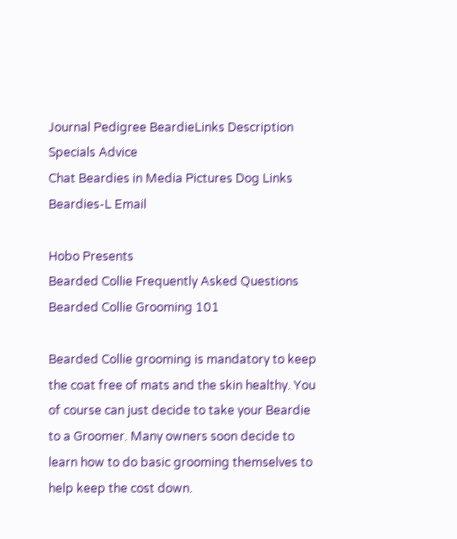Journal Pedigree BeardieLinks Description Specials Advice
Chat Beardies in Media Pictures Dog Links Beardies-L Email

Hobo Presents
Bearded Collie Frequently Asked Questions
Bearded Collie Grooming 101

Bearded Collie grooming is mandatory to keep the coat free of mats and the skin healthy. You of course can just decide to take your Beardie to a Groomer. Many owners soon decide to learn how to do basic grooming themselves to help keep the cost down.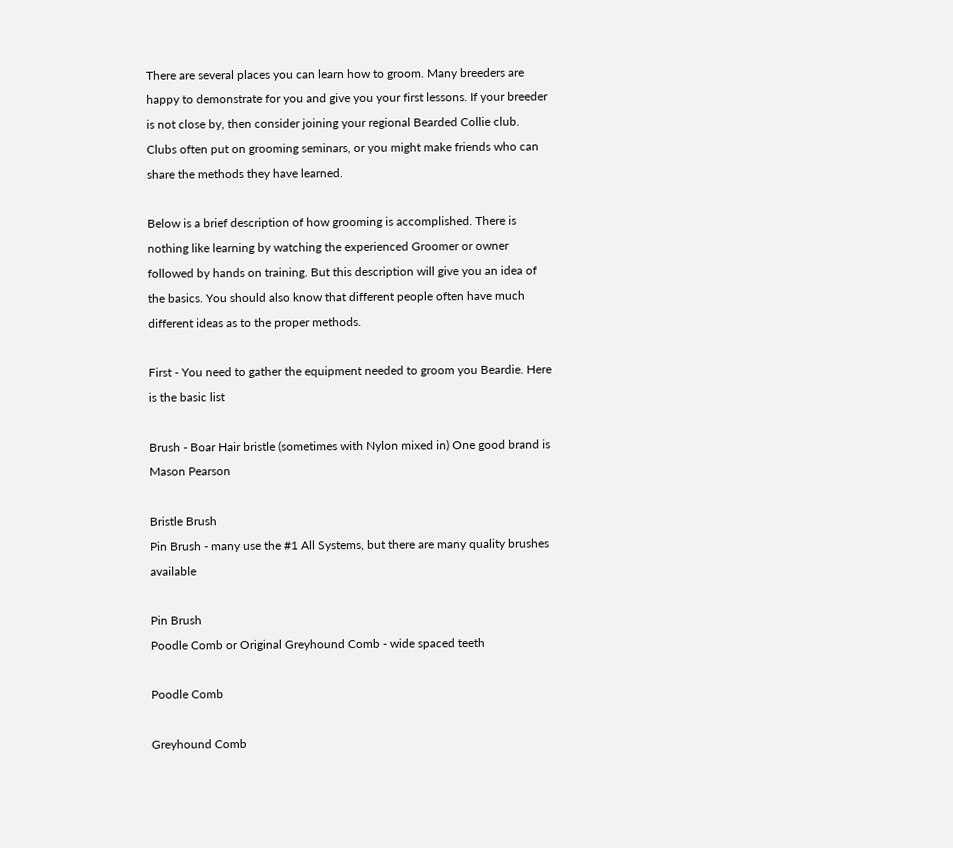There are several places you can learn how to groom. Many breeders are happy to demonstrate for you and give you your first lessons. If your breeder is not close by, then consider joining your regional Bearded Collie club. Clubs often put on grooming seminars, or you might make friends who can share the methods they have learned.

Below is a brief description of how grooming is accomplished. There is nothing like learning by watching the experienced Groomer or owner followed by hands on training. But this description will give you an idea of the basics. You should also know that different people often have much different ideas as to the proper methods.

First - You need to gather the equipment needed to groom you Beardie. Here is the basic list

Brush - Boar Hair bristle (sometimes with Nylon mixed in) One good brand is Mason Pearson

Bristle Brush
Pin Brush - many use the #1 All Systems, but there are many quality brushes available

Pin Brush
Poodle Comb or Original Greyhound Comb - wide spaced teeth

Poodle Comb

Greyhound Comb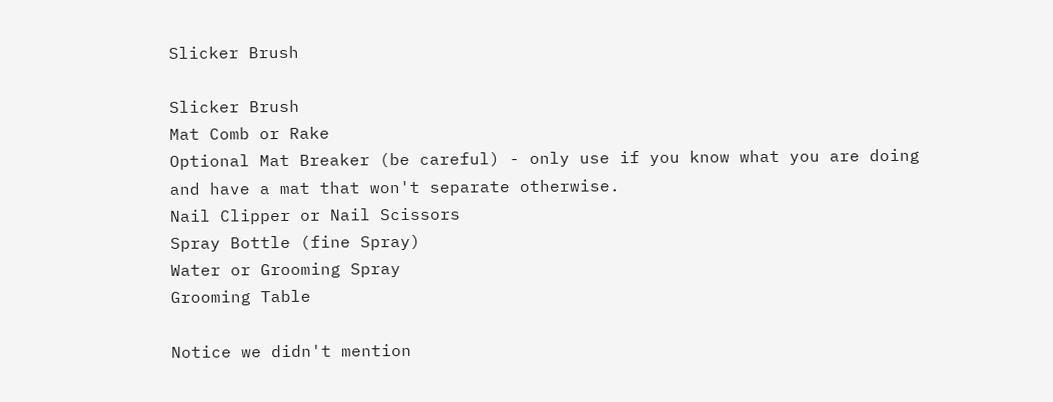Slicker Brush

Slicker Brush
Mat Comb or Rake
Optional Mat Breaker (be careful) - only use if you know what you are doing and have a mat that won't separate otherwise.
Nail Clipper or Nail Scissors
Spray Bottle (fine Spray)
Water or Grooming Spray
Grooming Table

Notice we didn't mention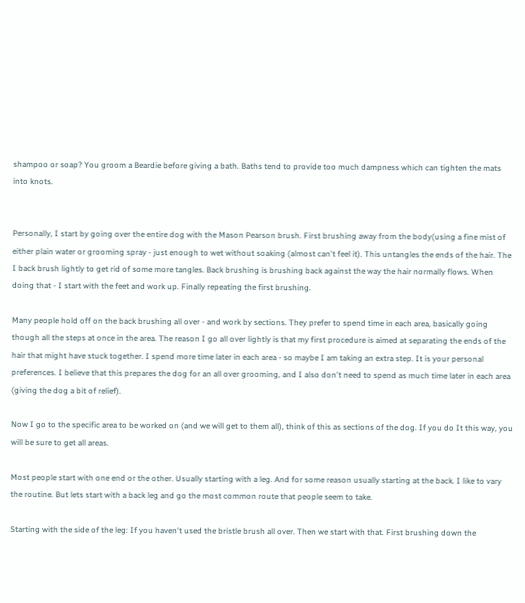shampoo or soap? You groom a Beardie before giving a bath. Baths tend to provide too much dampness which can tighten the mats into knots.


Personally, I start by going over the entire dog with the Mason Pearson brush. First brushing away from the body(using a fine mist of either plain water or grooming spray - just enough to wet without soaking (almost can't feel it). This untangles the ends of the hair. The I back brush lightly to get rid of some more tangles. Back brushing is brushing back against the way the hair normally flows. When doing that - I start with the feet and work up. Finally repeating the first brushing.

Many people hold off on the back brushing all over - and work by sections. They prefer to spend time in each area, basically going though all the steps at once in the area. The reason I go all over lightly is that my first procedure is aimed at separating the ends of the hair that might have stuck together. I spend more time later in each area - so maybe I am taking an extra step. It is your personal preferences. I believe that this prepares the dog for an all over grooming, and I also don't need to spend as much time later in each area (giving the dog a bit of relief).

Now I go to the specific area to be worked on (and we will get to them all), think of this as sections of the dog. If you do It this way, you will be sure to get all areas.

Most people start with one end or the other. Usually starting with a leg. And for some reason usually starting at the back. I like to vary the routine. But lets start with a back leg and go the most common route that people seem to take.

Starting with the side of the leg: If you haven't used the bristle brush all over. Then we start with that. First brushing down the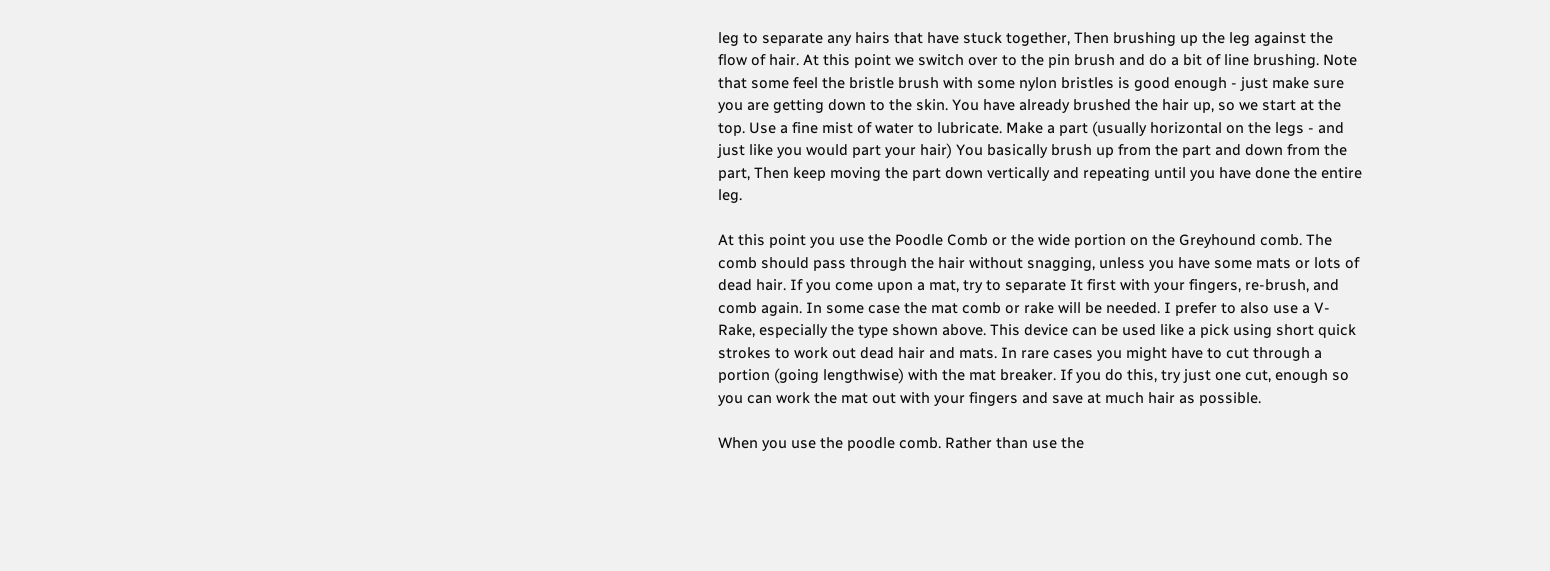leg to separate any hairs that have stuck together, Then brushing up the leg against the flow of hair. At this point we switch over to the pin brush and do a bit of line brushing. Note that some feel the bristle brush with some nylon bristles is good enough - just make sure you are getting down to the skin. You have already brushed the hair up, so we start at the top. Use a fine mist of water to lubricate. Make a part (usually horizontal on the legs - and just like you would part your hair) You basically brush up from the part and down from the part, Then keep moving the part down vertically and repeating until you have done the entire leg.

At this point you use the Poodle Comb or the wide portion on the Greyhound comb. The comb should pass through the hair without snagging, unless you have some mats or lots of dead hair. If you come upon a mat, try to separate It first with your fingers, re-brush, and comb again. In some case the mat comb or rake will be needed. I prefer to also use a V-Rake, especially the type shown above. This device can be used like a pick using short quick strokes to work out dead hair and mats. In rare cases you might have to cut through a portion (going lengthwise) with the mat breaker. If you do this, try just one cut, enough so you can work the mat out with your fingers and save at much hair as possible.

When you use the poodle comb. Rather than use the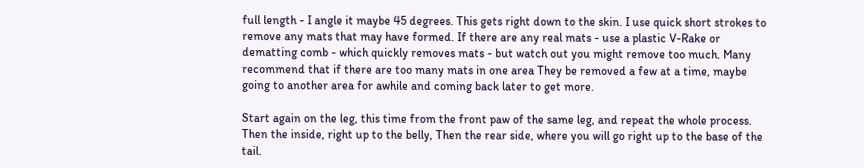full length - I angle it maybe 45 degrees. This gets right down to the skin. I use quick short strokes to remove any mats that may have formed. If there are any real mats - use a plastic V-Rake or dematting comb - which quickly removes mats - but watch out you might remove too much. Many recommend that if there are too many mats in one area They be removed a few at a time, maybe going to another area for awhile and coming back later to get more.

Start again on the leg, this time from the front paw of the same leg, and repeat the whole process. Then the inside, right up to the belly, Then the rear side, where you will go right up to the base of the tail.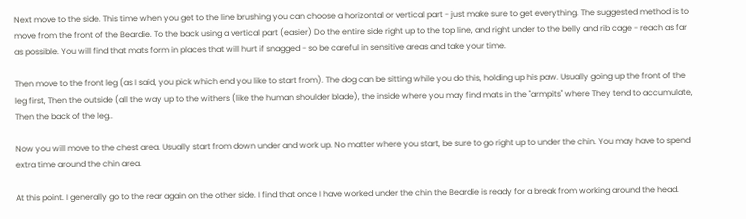Next move to the side. This time when you get to the line brushing you can choose a horizontal or vertical part - just make sure to get everything. The suggested method is to move from the front of the Beardie. To the back using a vertical part (easier) Do the entire side right up to the top line, and right under to the belly and rib cage - reach as far as possible. You will find that mats form in places that will hurt if snagged - so be careful in sensitive areas and take your time.

Then move to the front leg (as I said, you pick which end you like to start from). The dog can be sitting while you do this, holding up his paw. Usually going up the front of the leg first, Then the outside (all the way up to the withers (like the human shoulder blade), the inside where you may find mats in the "armpits" where They tend to accumulate, Then the back of the leg..

Now you will move to the chest area. Usually start from down under and work up. No matter where you start, be sure to go right up to under the chin. You may have to spend extra time around the chin area.

At this point. I generally go to the rear again on the other side. I find that once I have worked under the chin the Beardie is ready for a break from working around the head.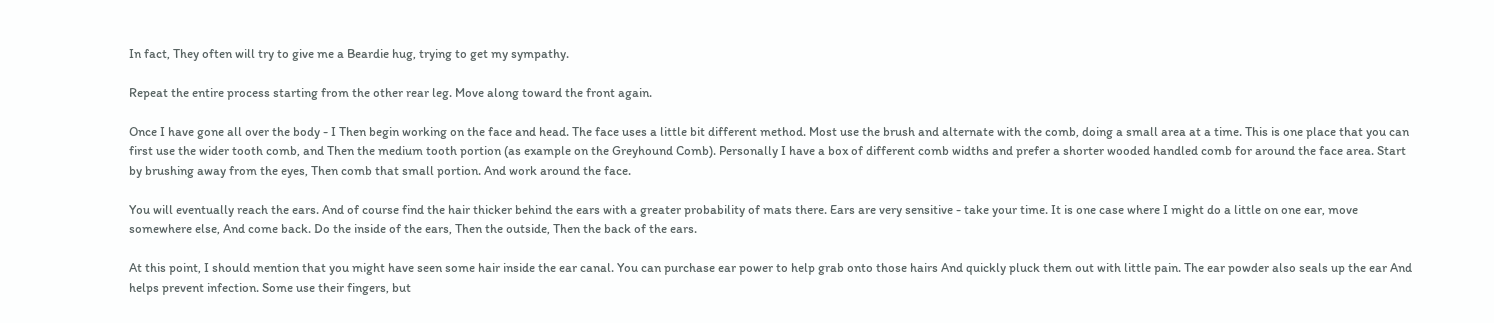In fact, They often will try to give me a Beardie hug, trying to get my sympathy.

Repeat the entire process starting from the other rear leg. Move along toward the front again.

Once I have gone all over the body - I Then begin working on the face and head. The face uses a little bit different method. Most use the brush and alternate with the comb, doing a small area at a time. This is one place that you can first use the wider tooth comb, and Then the medium tooth portion (as example on the Greyhound Comb). Personally I have a box of different comb widths and prefer a shorter wooded handled comb for around the face area. Start by brushing away from the eyes, Then comb that small portion. And work around the face.

You will eventually reach the ears. And of course find the hair thicker behind the ears with a greater probability of mats there. Ears are very sensitive - take your time. It is one case where I might do a little on one ear, move somewhere else, And come back. Do the inside of the ears, Then the outside, Then the back of the ears.

At this point, I should mention that you might have seen some hair inside the ear canal. You can purchase ear power to help grab onto those hairs And quickly pluck them out with little pain. The ear powder also seals up the ear And helps prevent infection. Some use their fingers, but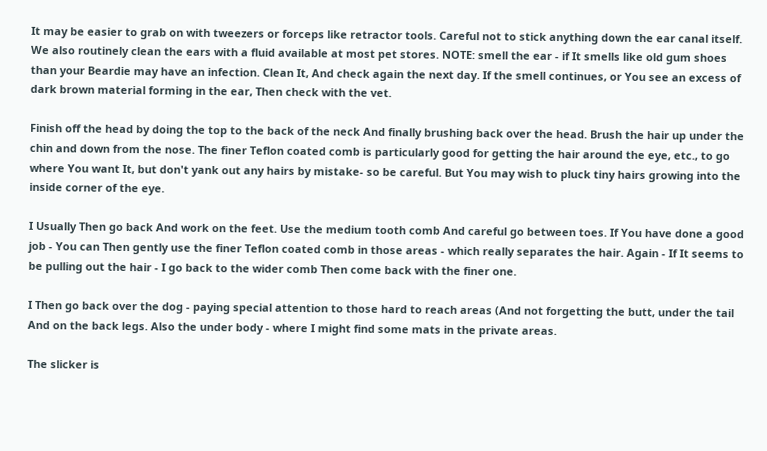It may be easier to grab on with tweezers or forceps like retractor tools. Careful not to stick anything down the ear canal itself. We also routinely clean the ears with a fluid available at most pet stores. NOTE: smell the ear - if It smells like old gum shoes than your Beardie may have an infection. Clean It, And check again the next day. If the smell continues, or You see an excess of dark brown material forming in the ear, Then check with the vet.

Finish off the head by doing the top to the back of the neck And finally brushing back over the head. Brush the hair up under the chin and down from the nose. The finer Teflon coated comb is particularly good for getting the hair around the eye, etc., to go where You want It, but don't yank out any hairs by mistake- so be careful. But You may wish to pluck tiny hairs growing into the inside corner of the eye.

I Usually Then go back And work on the feet. Use the medium tooth comb And careful go between toes. If You have done a good job - You can Then gently use the finer Teflon coated comb in those areas - which really separates the hair. Again - If It seems to be pulling out the hair - I go back to the wider comb Then come back with the finer one.

I Then go back over the dog - paying special attention to those hard to reach areas (And not forgetting the butt, under the tail And on the back legs. Also the under body - where I might find some mats in the private areas.

The slicker is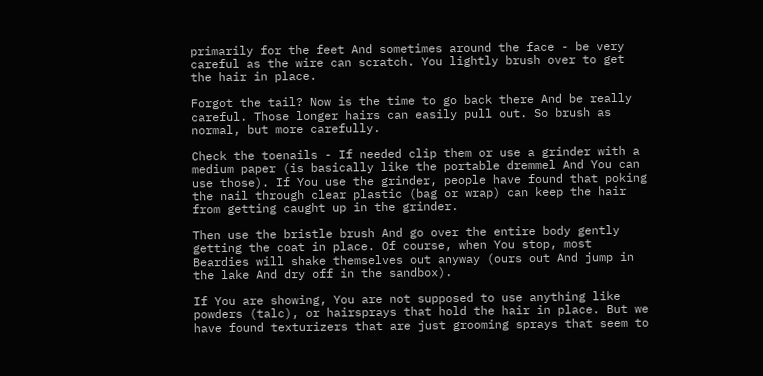primarily for the feet And sometimes around the face - be very careful as the wire can scratch. You lightly brush over to get the hair in place.

Forgot the tail? Now is the time to go back there And be really careful. Those longer hairs can easily pull out. So brush as normal, but more carefully.

Check the toenails - If needed clip them or use a grinder with a medium paper (is basically like the portable dremmel And You can use those). If You use the grinder, people have found that poking the nail through clear plastic (bag or wrap) can keep the hair from getting caught up in the grinder.

Then use the bristle brush And go over the entire body gently getting the coat in place. Of course, when You stop, most Beardies will shake themselves out anyway (ours out And jump in the lake And dry off in the sandbox).

If You are showing, You are not supposed to use anything like powders (talc), or hairsprays that hold the hair in place. But we have found texturizers that are just grooming sprays that seem to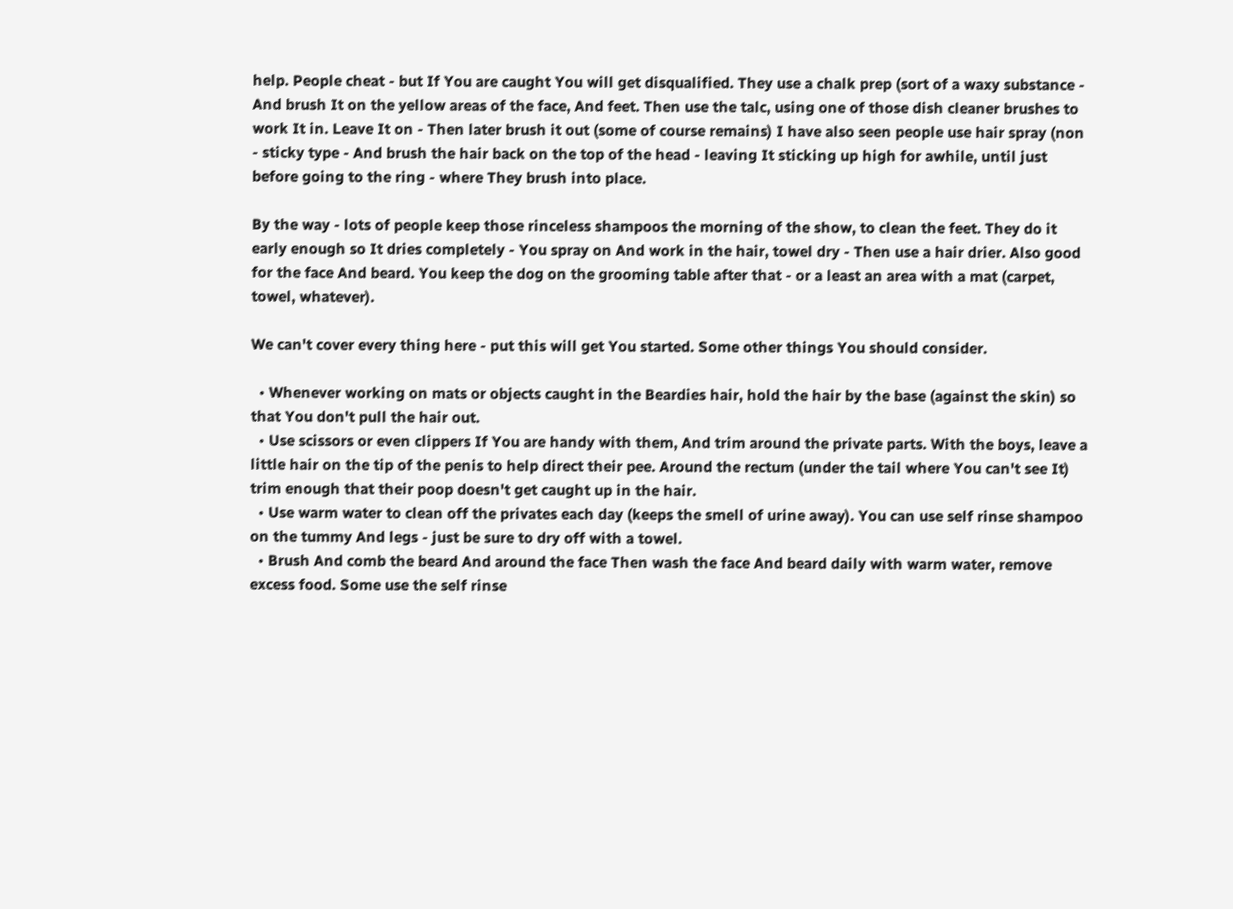help. People cheat - but If You are caught You will get disqualified. They use a chalk prep (sort of a waxy substance - And brush It on the yellow areas of the face, And feet. Then use the talc, using one of those dish cleaner brushes to work It in. Leave It on - Then later brush it out (some of course remains) I have also seen people use hair spray (non - sticky type - And brush the hair back on the top of the head - leaving It sticking up high for awhile, until just before going to the ring - where They brush into place.

By the way - lots of people keep those rinceless shampoos the morning of the show, to clean the feet. They do it early enough so It dries completely - You spray on And work in the hair, towel dry - Then use a hair drier. Also good for the face And beard. You keep the dog on the grooming table after that - or a least an area with a mat (carpet, towel, whatever).

We can't cover every thing here - put this will get You started. Some other things You should consider.

  • Whenever working on mats or objects caught in the Beardies hair, hold the hair by the base (against the skin) so that You don't pull the hair out.
  • Use scissors or even clippers If You are handy with them, And trim around the private parts. With the boys, leave a little hair on the tip of the penis to help direct their pee. Around the rectum (under the tail where You can't see It) trim enough that their poop doesn't get caught up in the hair.
  • Use warm water to clean off the privates each day (keeps the smell of urine away). You can use self rinse shampoo on the tummy And legs - just be sure to dry off with a towel.
  • Brush And comb the beard And around the face Then wash the face And beard daily with warm water, remove excess food. Some use the self rinse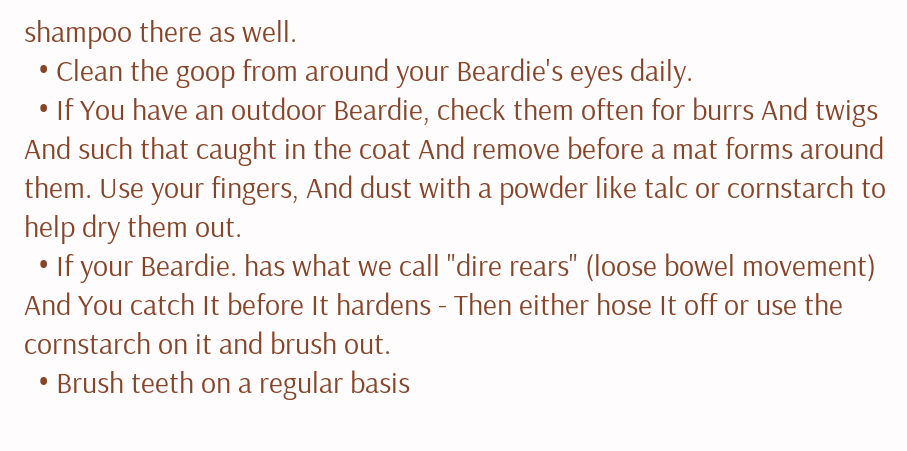shampoo there as well.
  • Clean the goop from around your Beardie's eyes daily.
  • If You have an outdoor Beardie, check them often for burrs And twigs And such that caught in the coat And remove before a mat forms around them. Use your fingers, And dust with a powder like talc or cornstarch to help dry them out.
  • If your Beardie. has what we call "dire rears" (loose bowel movement) And You catch It before It hardens - Then either hose It off or use the cornstarch on it and brush out.
  • Brush teeth on a regular basis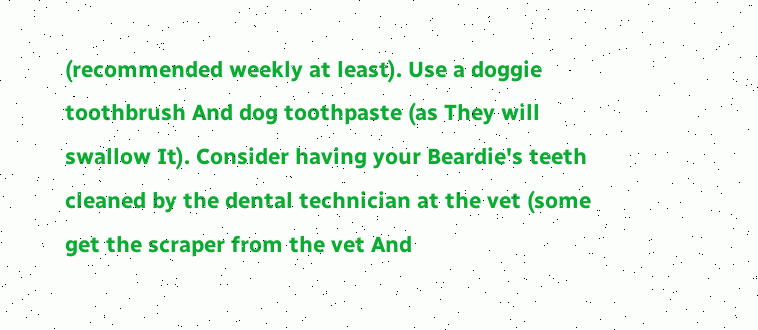(recommended weekly at least). Use a doggie toothbrush And dog toothpaste (as They will swallow It). Consider having your Beardie's teeth cleaned by the dental technician at the vet (some get the scraper from the vet And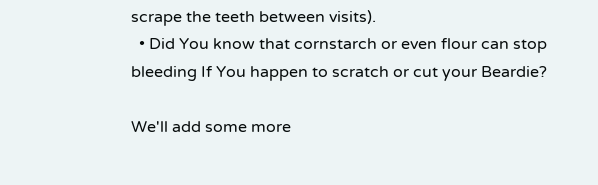scrape the teeth between visits).
  • Did You know that cornstarch or even flour can stop bleeding If You happen to scratch or cut your Beardie?

We'll add some more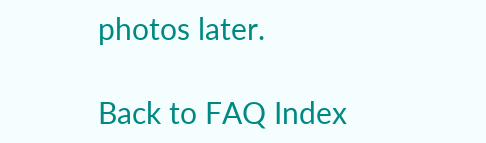photos later.

Back to FAQ Index